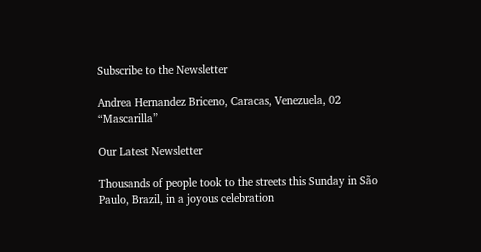Subscribe to the Newsletter

Andrea Hernandez Briceno, Caracas, Venezuela, 02 “Mascarilla”

Our Latest Newsletter

Thousands of people took to the streets this Sunday in São Paulo, Brazil, in a joyous celebration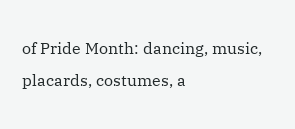of Pride Month: dancing, music, placards, costumes, a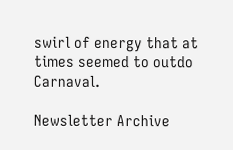swirl of energy that at times seemed to outdo Carnaval.

Newsletter Archive